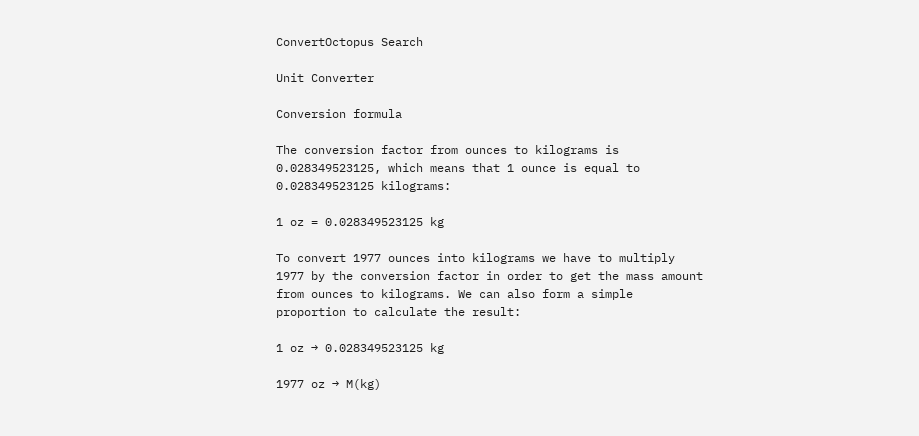ConvertOctopus Search

Unit Converter

Conversion formula

The conversion factor from ounces to kilograms is 0.028349523125, which means that 1 ounce is equal to 0.028349523125 kilograms:

1 oz = 0.028349523125 kg

To convert 1977 ounces into kilograms we have to multiply 1977 by the conversion factor in order to get the mass amount from ounces to kilograms. We can also form a simple proportion to calculate the result:

1 oz → 0.028349523125 kg

1977 oz → M(kg)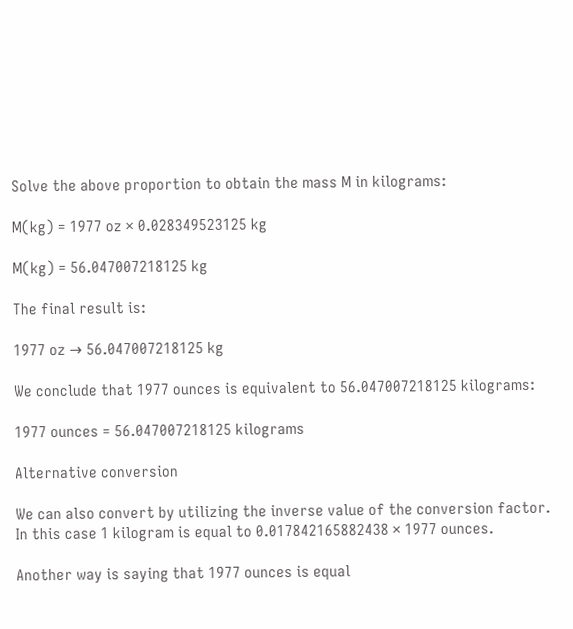Solve the above proportion to obtain the mass M in kilograms:

M(kg) = 1977 oz × 0.028349523125 kg

M(kg) = 56.047007218125 kg

The final result is:

1977 oz → 56.047007218125 kg

We conclude that 1977 ounces is equivalent to 56.047007218125 kilograms:

1977 ounces = 56.047007218125 kilograms

Alternative conversion

We can also convert by utilizing the inverse value of the conversion factor. In this case 1 kilogram is equal to 0.017842165882438 × 1977 ounces.

Another way is saying that 1977 ounces is equal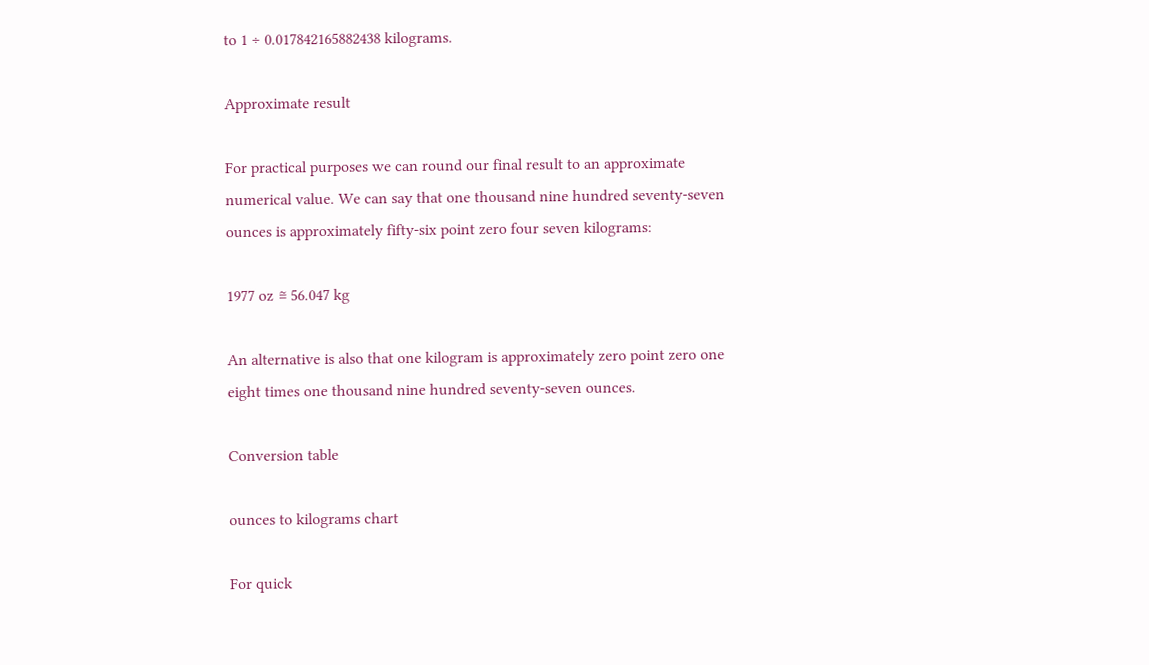to 1 ÷ 0.017842165882438 kilograms.

Approximate result

For practical purposes we can round our final result to an approximate numerical value. We can say that one thousand nine hundred seventy-seven ounces is approximately fifty-six point zero four seven kilograms:

1977 oz ≅ 56.047 kg

An alternative is also that one kilogram is approximately zero point zero one eight times one thousand nine hundred seventy-seven ounces.

Conversion table

ounces to kilograms chart

For quick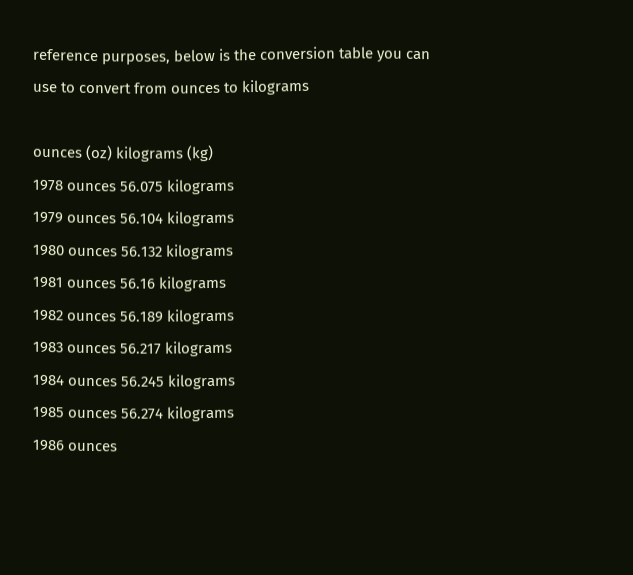reference purposes, below is the conversion table you can use to convert from ounces to kilograms

ounces (oz) kilograms (kg)
1978 ounces 56.075 kilograms
1979 ounces 56.104 kilograms
1980 ounces 56.132 kilograms
1981 ounces 56.16 kilograms
1982 ounces 56.189 kilograms
1983 ounces 56.217 kilograms
1984 ounces 56.245 kilograms
1985 ounces 56.274 kilograms
1986 ounces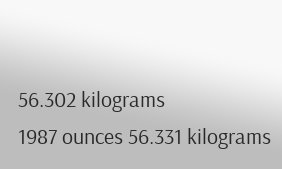56.302 kilograms
1987 ounces 56.331 kilograms